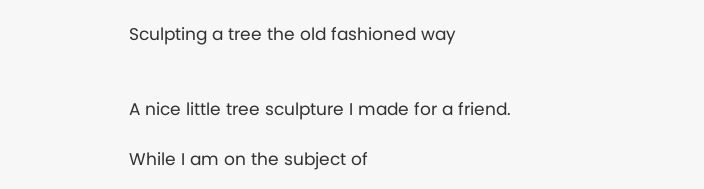Sculpting a tree the old fashioned way


A nice little tree sculpture I made for a friend.

While I am on the subject of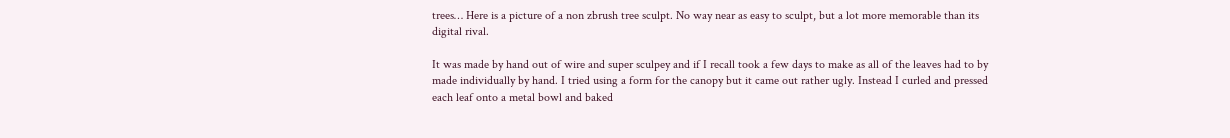trees… Here is a picture of a non zbrush tree sculpt. No way near as easy to sculpt, but a lot more memorable than its digital rival.

It was made by hand out of wire and super sculpey and if I recall took a few days to make as all of the leaves had to by made individually by hand. I tried using a form for the canopy but it came out rather ugly. Instead I curled and pressed each leaf onto a metal bowl and baked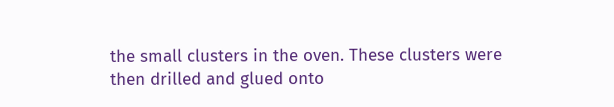the small clusters in the oven. These clusters were then drilled and glued onto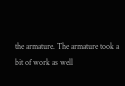the armature. The armature took a bit of work as well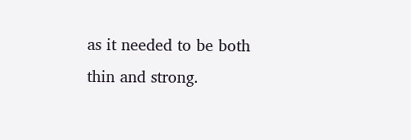as it needed to be both thin and strong.